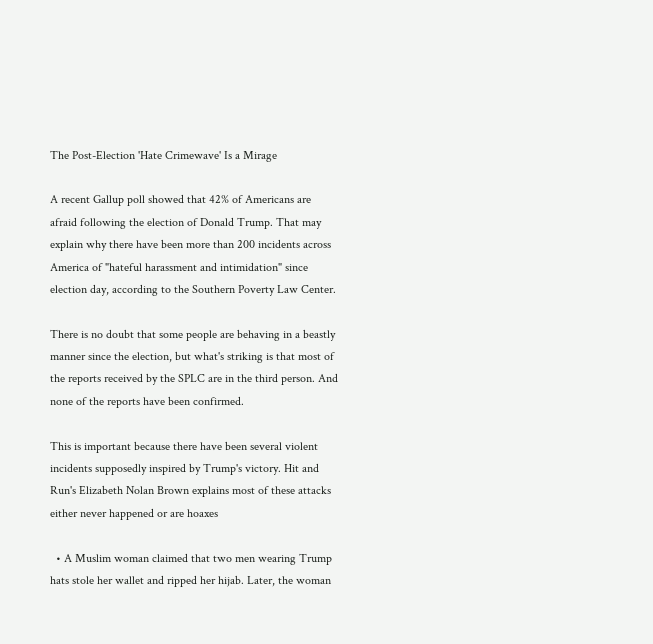The Post-Election 'Hate Crimewave' Is a Mirage

A recent Gallup poll showed that 42% of Americans are afraid following the election of Donald Trump. That may explain why there have been more than 200 incidents across America of "hateful harassment and intimidation" since election day, according to the Southern Poverty Law Center.

There is no doubt that some people are behaving in a beastly manner since the election, but what's striking is that most of the reports received by the SPLC are in the third person. And none of the reports have been confirmed.

This is important because there have been several violent incidents supposedly inspired by Trump's victory. Hit and Run's Elizabeth Nolan Brown explains most of these attacks either never happened or are hoaxes

  • A Muslim woman claimed that two men wearing Trump hats stole her wallet and ripped her hijab. Later, the woman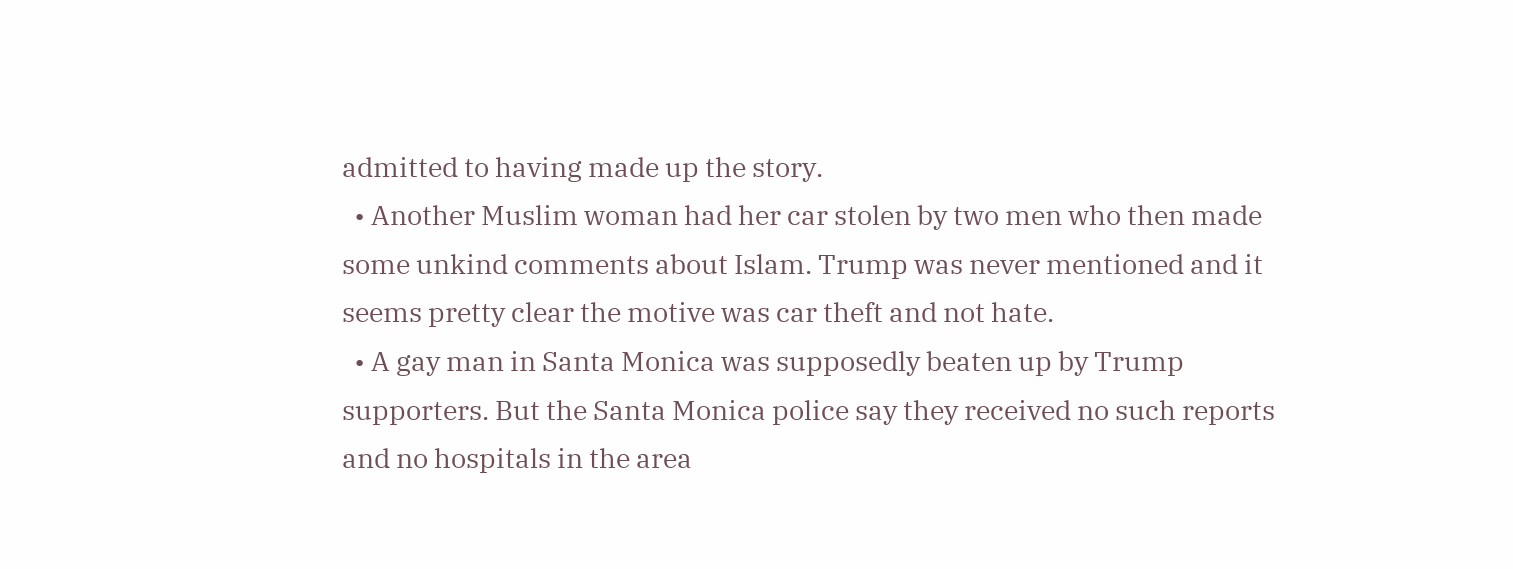admitted to having made up the story.
  • Another Muslim woman had her car stolen by two men who then made some unkind comments about Islam. Trump was never mentioned and it seems pretty clear the motive was car theft and not hate.
  • A gay man in Santa Monica was supposedly beaten up by Trump supporters. But the Santa Monica police say they received no such reports and no hospitals in the area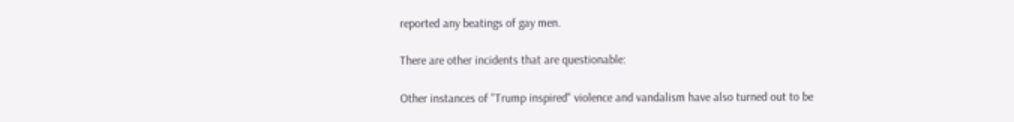reported any beatings of gay men.

There are other incidents that are questionable:

Other instances of "Trump inspired" violence and vandalism have also turned out to be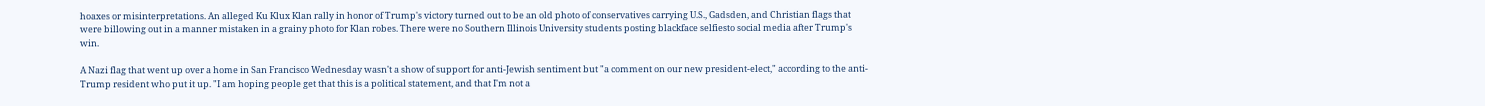hoaxes or misinterpretations. An alleged Ku Klux Klan rally in honor of Trump's victory turned out to be an old photo of conservatives carrying U.S., Gadsden, and Christian flags that were billowing out in a manner mistaken in a grainy photo for Klan robes. There were no Southern Illinois University students posting blackface selfiesto social media after Trump's win.

A Nazi flag that went up over a home in San Francisco Wednesday wasn't a show of support for anti-Jewish sentiment but "a comment on our new president-elect," according to the anti-Trump resident who put it up. "I am hoping people get that this is a political statement, and that I'm not a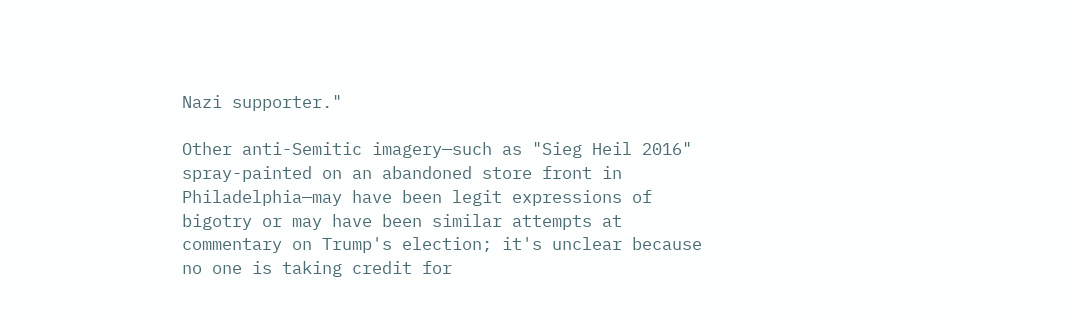Nazi supporter."

Other anti-Semitic imagery—such as "Sieg Heil 2016" spray-painted on an abandoned store front in Philadelphia—may have been legit expressions of bigotry or may have been similar attempts at commentary on Trump's election; it's unclear because no one is taking credit for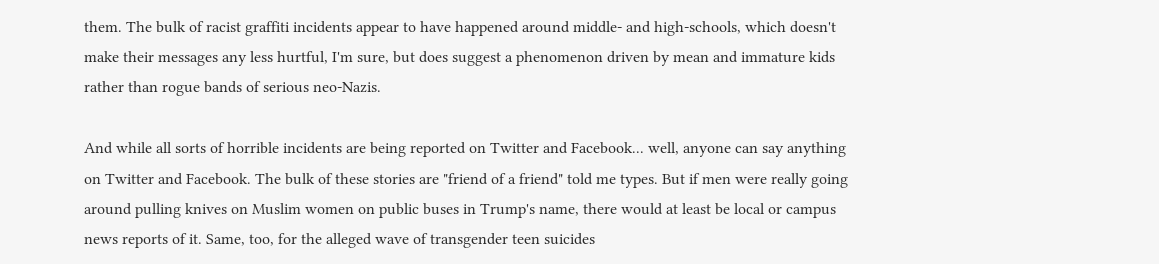them. The bulk of racist graffiti incidents appear to have happened around middle- and high-schools, which doesn't make their messages any less hurtful, I'm sure, but does suggest a phenomenon driven by mean and immature kids rather than rogue bands of serious neo-Nazis.

And while all sorts of horrible incidents are being reported on Twitter and Facebook... well, anyone can say anything on Twitter and Facebook. The bulk of these stories are "friend of a friend" told me types. But if men were really going around pulling knives on Muslim women on public buses in Trump's name, there would at least be local or campus news reports of it. Same, too, for the alleged wave of transgender teen suicides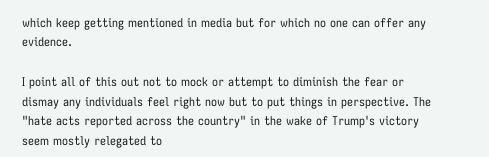which keep getting mentioned in media but for which no one can offer any evidence.

I point all of this out not to mock or attempt to diminish the fear or dismay any individuals feel right now but to put things in perspective. The "hate acts reported across the country" in the wake of Trump's victory seem mostly relegated to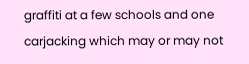graffiti at a few schools and one carjacking which may or may not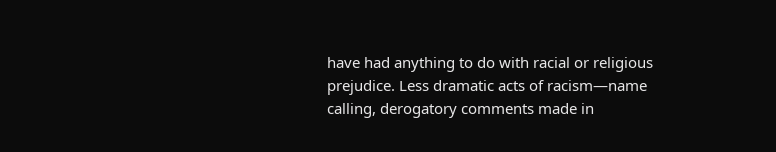have had anything to do with racial or religious prejudice. Less dramatic acts of racism—name calling, derogatory comments made in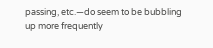passing, etc.—do seem to be bubbling up more frequently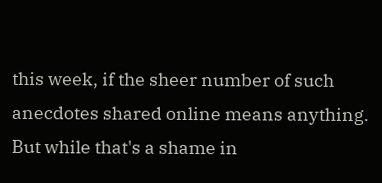this week, if the sheer number of such anecdotes shared online means anything. But while that's a shame in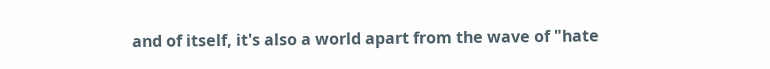and of itself, it's also a world apart from the wave of "hate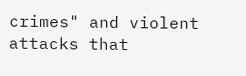crimes" and violent attacks that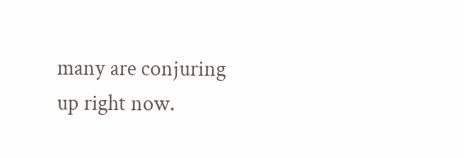many are conjuring up right now.